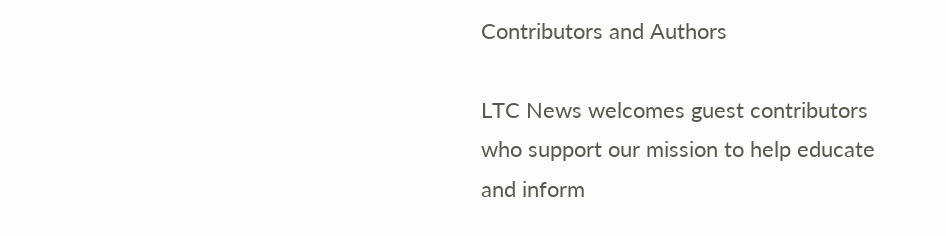Contributors and Authors

LTC News welcomes guest contributors who support our mission to help educate and inform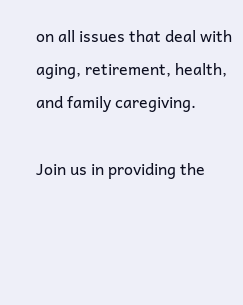on all issues that deal with aging, retirement, health, and family caregiving.

Join us in providing the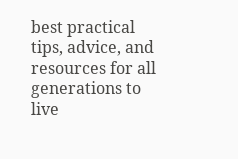best practical tips, advice, and resources for all generations to live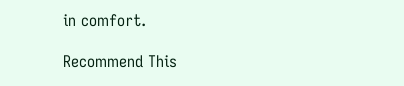in comfort.

Recommend This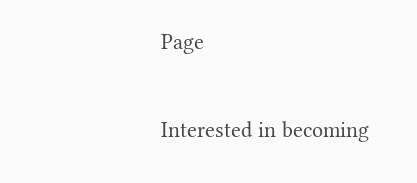Page

Interested in becoming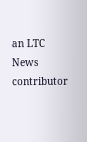an LTC News contributor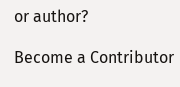or author?

Become a Contributor